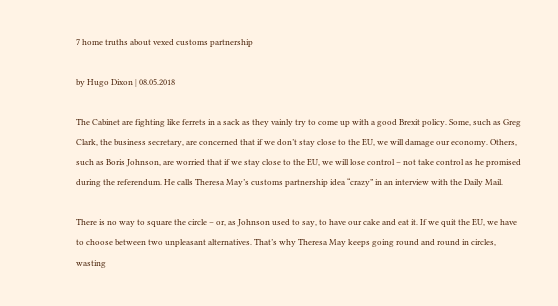7 home truths about vexed customs partnership

by Hugo Dixon | 08.05.2018

The Cabinet are fighting like ferrets in a sack as they vainly try to come up with a good Brexit policy. Some, such as Greg Clark, the business secretary, are concerned that if we don’t stay close to the EU, we will damage our economy. Others, such as Boris Johnson, are worried that if we stay close to the EU, we will lose control – not take control as he promised during the referendum. He calls Theresa May’s customs partnership idea “crazy” in an interview with the Daily Mail.

There is no way to square the circle – or, as Johnson used to say, to have our cake and eat it. If we quit the EU, we have to choose between two unpleasant alternatives. That’s why Theresa May keeps going round and round in circles, wasting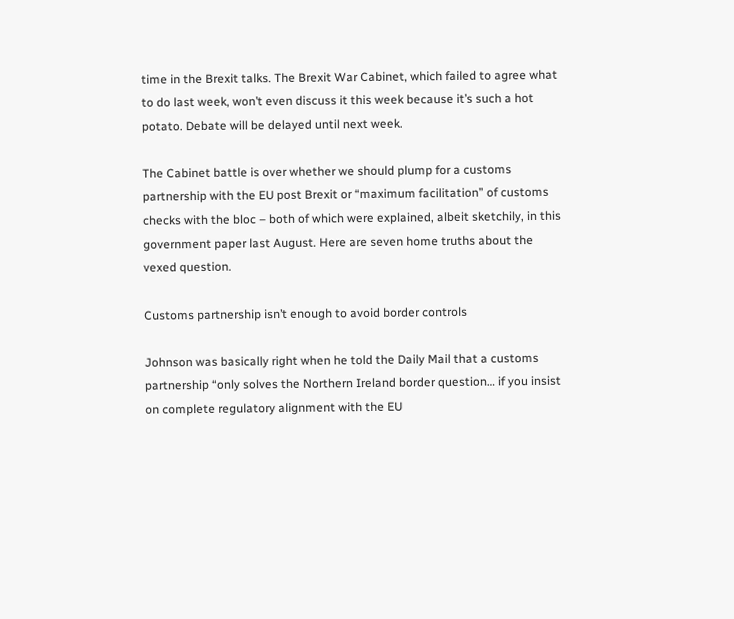time in the Brexit talks. The Brexit War Cabinet, which failed to agree what to do last week, won’t even discuss it this week because it’s such a hot potato. Debate will be delayed until next week.

The Cabinet battle is over whether we should plump for a customs partnership with the EU post Brexit or “maximum facilitation” of customs checks with the bloc – both of which were explained, albeit sketchily, in this government paper last August. Here are seven home truths about the vexed question.

Customs partnership isn’t enough to avoid border controls

Johnson was basically right when he told the Daily Mail that a customs partnership “only solves the Northern Ireland border question… if you insist on complete regulatory alignment with the EU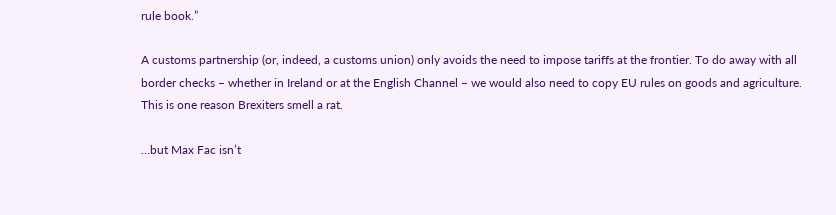rule book.”

A customs partnership (or, indeed, a customs union) only avoids the need to impose tariffs at the frontier. To do away with all border checks – whether in Ireland or at the English Channel – we would also need to copy EU rules on goods and agriculture. This is one reason Brexiters smell a rat.

…but Max Fac isn’t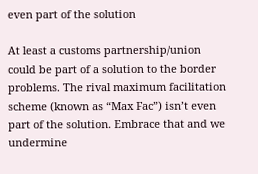even part of the solution

At least a customs partnership/union could be part of a solution to the border problems. The rival maximum facilitation scheme (known as “Max Fac”) isn’t even part of the solution. Embrace that and we undermine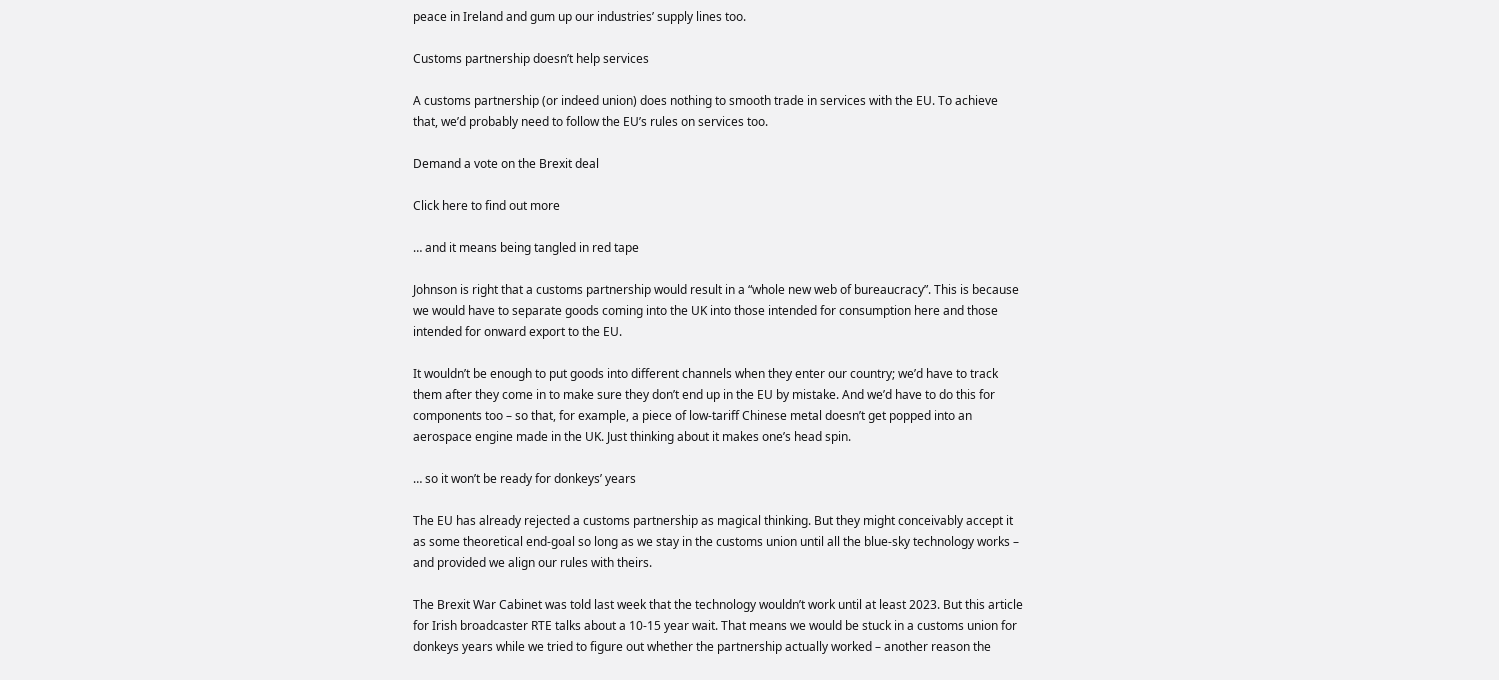peace in Ireland and gum up our industries’ supply lines too.

Customs partnership doesn’t help services

A customs partnership (or indeed union) does nothing to smooth trade in services with the EU. To achieve that, we’d probably need to follow the EU’s rules on services too.

Demand a vote on the Brexit deal

Click here to find out more

… and it means being tangled in red tape

Johnson is right that a customs partnership would result in a “whole new web of bureaucracy”. This is because we would have to separate goods coming into the UK into those intended for consumption here and those intended for onward export to the EU.

It wouldn’t be enough to put goods into different channels when they enter our country; we’d have to track them after they come in to make sure they don’t end up in the EU by mistake. And we’d have to do this for components too – so that, for example, a piece of low-tariff Chinese metal doesn’t get popped into an aerospace engine made in the UK. Just thinking about it makes one’s head spin.

… so it won’t be ready for donkeys’ years

The EU has already rejected a customs partnership as magical thinking. But they might conceivably accept it as some theoretical end-goal so long as we stay in the customs union until all the blue-sky technology works – and provided we align our rules with theirs.

The Brexit War Cabinet was told last week that the technology wouldn’t work until at least 2023. But this article for Irish broadcaster RTE talks about a 10-15 year wait. That means we would be stuck in a customs union for donkeys years while we tried to figure out whether the partnership actually worked – another reason the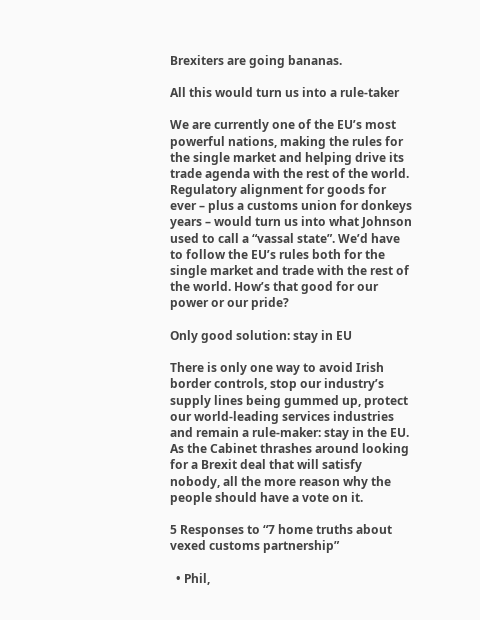Brexiters are going bananas.

All this would turn us into a rule-taker

We are currently one of the EU’s most powerful nations, making the rules for the single market and helping drive its trade agenda with the rest of the world. Regulatory alignment for goods for ever – plus a customs union for donkeys years – would turn us into what Johnson used to call a “vassal state”. We’d have to follow the EU’s rules both for the single market and trade with the rest of the world. How’s that good for our power or our pride?

Only good solution: stay in EU

There is only one way to avoid Irish border controls, stop our industry’s supply lines being gummed up, protect our world-leading services industries and remain a rule-maker: stay in the EU. As the Cabinet thrashes around looking for a Brexit deal that will satisfy nobody, all the more reason why the people should have a vote on it.

5 Responses to “7 home truths about vexed customs partnership”

  • Phil,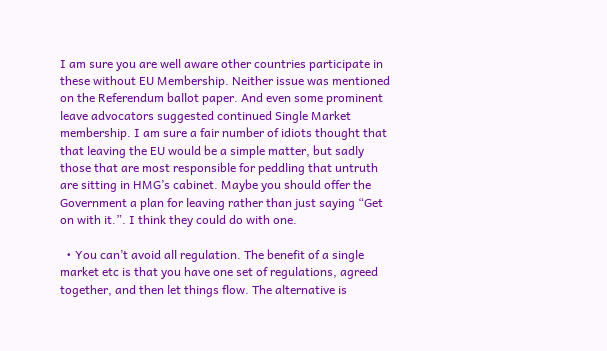I am sure you are well aware other countries participate in these without EU Membership. Neither issue was mentioned on the Referendum ballot paper. And even some prominent leave advocators suggested continued Single Market membership. I am sure a fair number of idiots thought that that leaving the EU would be a simple matter, but sadly those that are most responsible for peddling that untruth are sitting in HMG’s cabinet. Maybe you should offer the Government a plan for leaving rather than just saying “Get on with it.”. I think they could do with one.

  • You can’t avoid all regulation. The benefit of a single market etc is that you have one set of regulations, agreed together, and then let things flow. The alternative is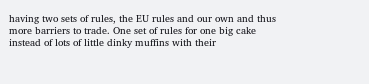having two sets of rules, the EU rules and our own and thus more barriers to trade. One set of rules for one big cake instead of lots of little dinky muffins with their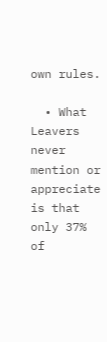own rules.

  • What Leavers never mention or appreciate is that only 37% of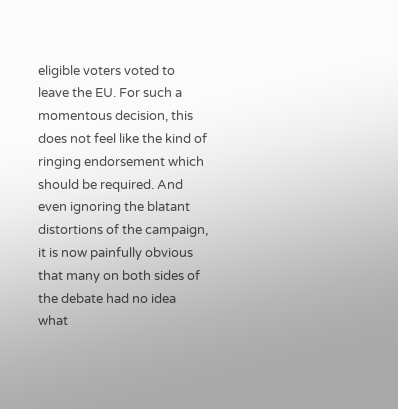eligible voters voted to leave the EU. For such a momentous decision, this does not feel like the kind of ringing endorsement which should be required. And even ignoring the blatant distortions of the campaign, it is now painfully obvious that many on both sides of the debate had no idea what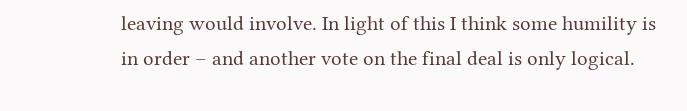leaving would involve. In light of this I think some humility is in order – and another vote on the final deal is only logical.